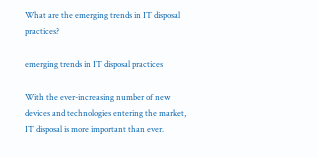What are the emerging trends in IT disposal practices?

emerging trends in IT disposal practices

With the ever-increasing number of new devices and technologies entering the market, IT disposal is more important than ever.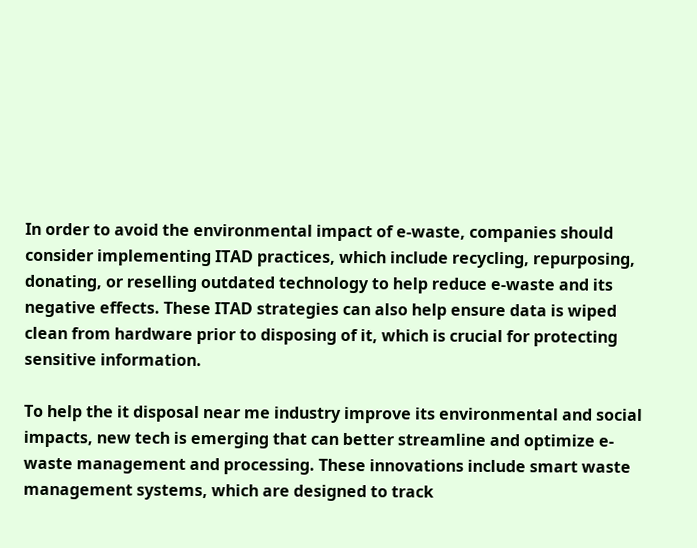In order to avoid the environmental impact of e-waste, companies should consider implementing ITAD practices, which include recycling, repurposing, donating, or reselling outdated technology to help reduce e-waste and its negative effects. These ITAD strategies can also help ensure data is wiped clean from hardware prior to disposing of it, which is crucial for protecting sensitive information.

To help the it disposal near me industry improve its environmental and social impacts, new tech is emerging that can better streamline and optimize e-waste management and processing. These innovations include smart waste management systems, which are designed to track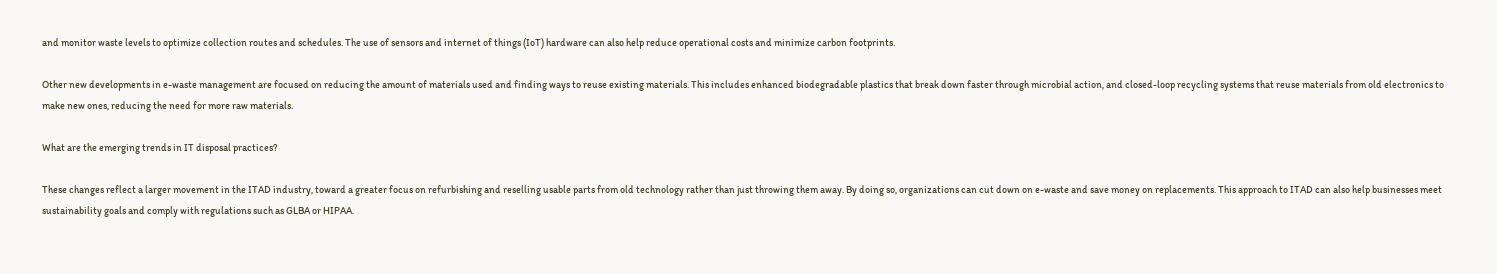and monitor waste levels to optimize collection routes and schedules. The use of sensors and internet of things (IoT) hardware can also help reduce operational costs and minimize carbon footprints.

Other new developments in e-waste management are focused on reducing the amount of materials used and finding ways to reuse existing materials. This includes enhanced biodegradable plastics that break down faster through microbial action, and closed-loop recycling systems that reuse materials from old electronics to make new ones, reducing the need for more raw materials.

What are the emerging trends in IT disposal practices?

These changes reflect a larger movement in the ITAD industry, toward a greater focus on refurbishing and reselling usable parts from old technology rather than just throwing them away. By doing so, organizations can cut down on e-waste and save money on replacements. This approach to ITAD can also help businesses meet sustainability goals and comply with regulations such as GLBA or HIPAA.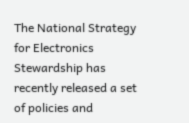The National Strategy for Electronics Stewardship has recently released a set of policies and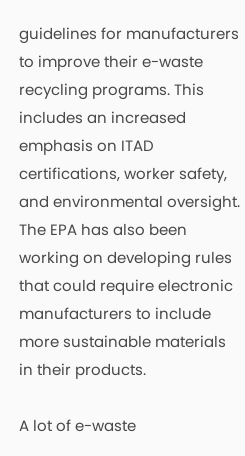guidelines for manufacturers to improve their e-waste recycling programs. This includes an increased emphasis on ITAD certifications, worker safety, and environmental oversight. The EPA has also been working on developing rules that could require electronic manufacturers to include more sustainable materials in their products.

A lot of e-waste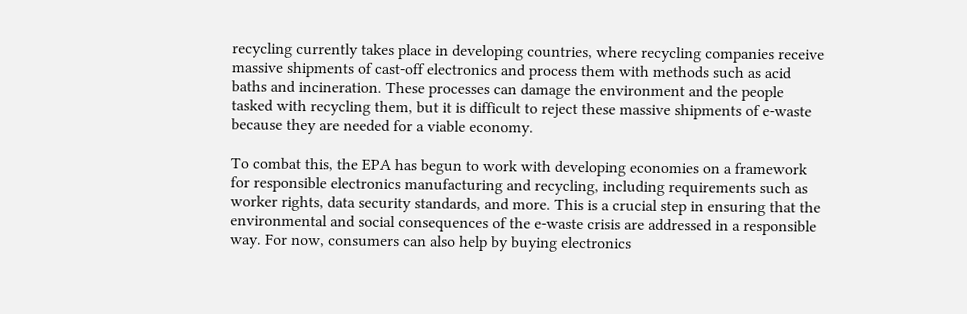recycling currently takes place in developing countries, where recycling companies receive massive shipments of cast-off electronics and process them with methods such as acid baths and incineration. These processes can damage the environment and the people tasked with recycling them, but it is difficult to reject these massive shipments of e-waste because they are needed for a viable economy.

To combat this, the EPA has begun to work with developing economies on a framework for responsible electronics manufacturing and recycling, including requirements such as worker rights, data security standards, and more. This is a crucial step in ensuring that the environmental and social consequences of the e-waste crisis are addressed in a responsible way. For now, consumers can also help by buying electronics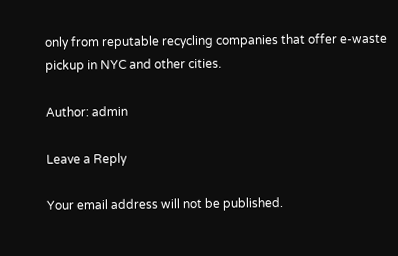only from reputable recycling companies that offer e-waste pickup in NYC and other cities.

Author: admin

Leave a Reply

Your email address will not be published.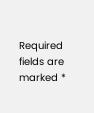Required fields are marked *